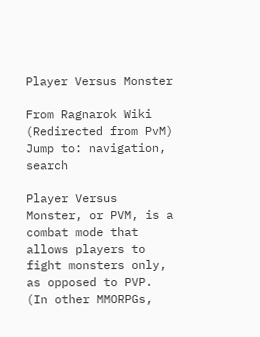Player Versus Monster

From Ragnarok Wiki
(Redirected from PvM)
Jump to: navigation, search

Player Versus Monster, or PVM, is a combat mode that allows players to fight monsters only, as opposed to PVP. (In other MMORPGs,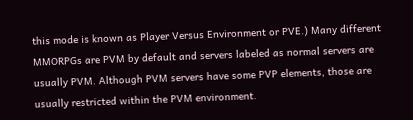this mode is known as Player Versus Environment or PVE.) Many different MMORPGs are PVM by default and servers labeled as normal servers are usually PVM. Although PVM servers have some PVP elements, those are usually restricted within the PVM environment.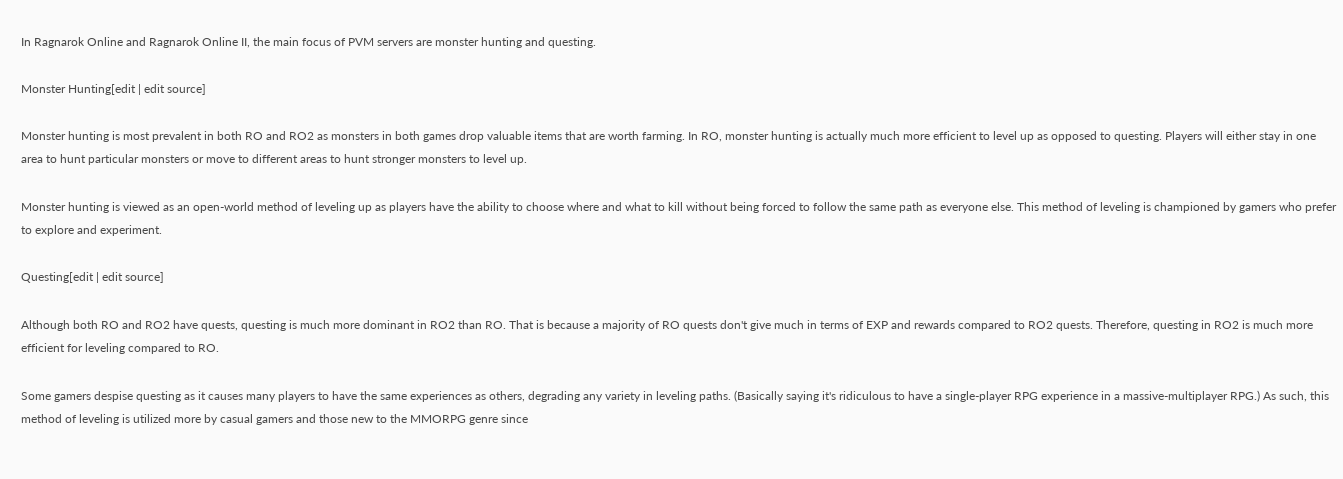In Ragnarok Online and Ragnarok Online II, the main focus of PVM servers are monster hunting and questing.

Monster Hunting[edit | edit source]

Monster hunting is most prevalent in both RO and RO2 as monsters in both games drop valuable items that are worth farming. In RO, monster hunting is actually much more efficient to level up as opposed to questing. Players will either stay in one area to hunt particular monsters or move to different areas to hunt stronger monsters to level up.

Monster hunting is viewed as an open-world method of leveling up as players have the ability to choose where and what to kill without being forced to follow the same path as everyone else. This method of leveling is championed by gamers who prefer to explore and experiment.

Questing[edit | edit source]

Although both RO and RO2 have quests, questing is much more dominant in RO2 than RO. That is because a majority of RO quests don't give much in terms of EXP and rewards compared to RO2 quests. Therefore, questing in RO2 is much more efficient for leveling compared to RO.

Some gamers despise questing as it causes many players to have the same experiences as others, degrading any variety in leveling paths. (Basically saying it's ridiculous to have a single-player RPG experience in a massive-multiplayer RPG.) As such, this method of leveling is utilized more by casual gamers and those new to the MMORPG genre since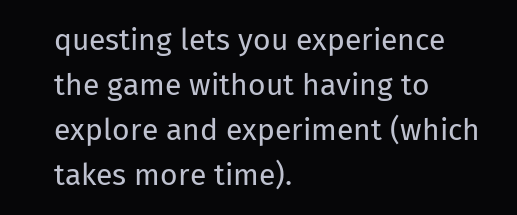questing lets you experience the game without having to explore and experiment (which takes more time).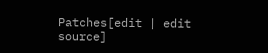Patches[edit | edit source]